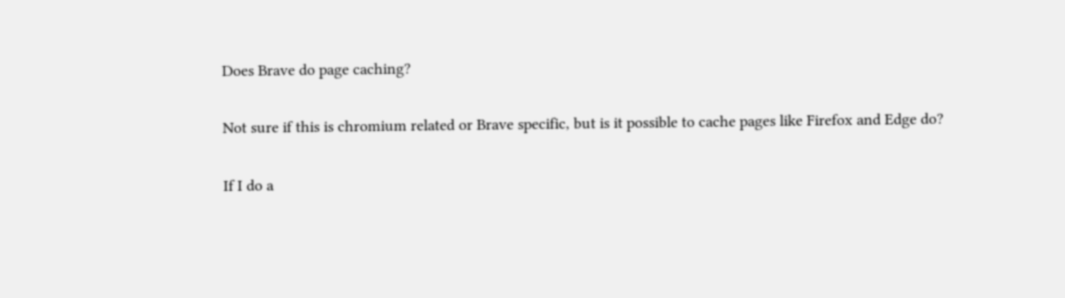Does Brave do page caching?

Not sure if this is chromium related or Brave specific, but is it possible to cache pages like Firefox and Edge do?

If I do a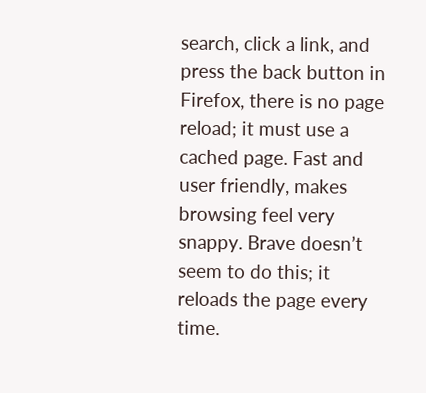search, click a link, and press the back button in Firefox, there is no page reload; it must use a cached page. Fast and user friendly, makes browsing feel very snappy. Brave doesn’t seem to do this; it reloads the page every time.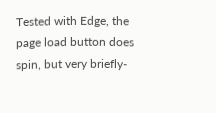Tested with Edge, the page load button does spin, but very briefly-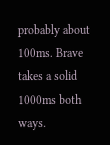probably about 100ms. Brave takes a solid 1000ms both ways.